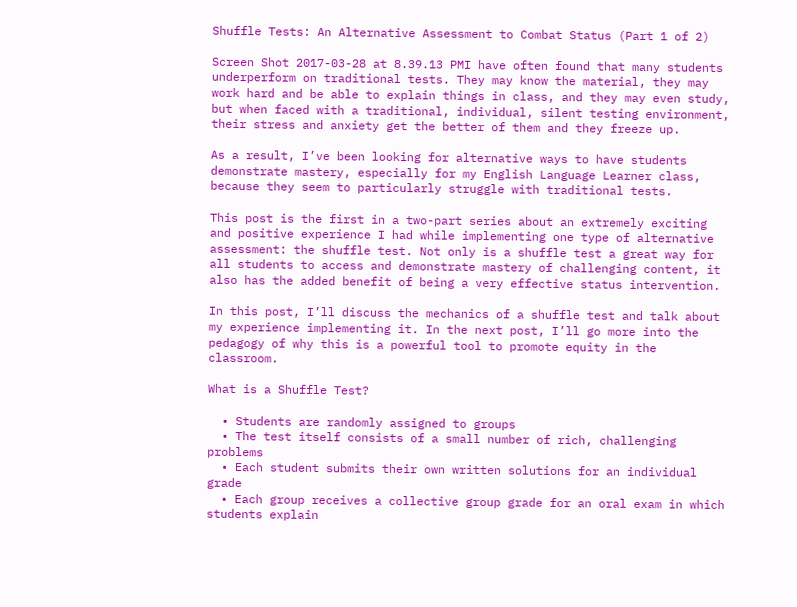Shuffle Tests: An Alternative Assessment to Combat Status (Part 1 of 2)

Screen Shot 2017-03-28 at 8.39.13 PMI have often found that many students underperform on traditional tests. They may know the material, they may work hard and be able to explain things in class, and they may even study, but when faced with a traditional, individual, silent testing environment, their stress and anxiety get the better of them and they freeze up.

As a result, I’ve been looking for alternative ways to have students demonstrate mastery, especially for my English Language Learner class, because they seem to particularly struggle with traditional tests.

This post is the first in a two-part series about an extremely exciting and positive experience I had while implementing one type of alternative assessment: the shuffle test. Not only is a shuffle test a great way for all students to access and demonstrate mastery of challenging content, it also has the added benefit of being a very effective status intervention.

In this post, I’ll discuss the mechanics of a shuffle test and talk about my experience implementing it. In the next post, I’ll go more into the pedagogy of why this is a powerful tool to promote equity in the classroom.

What is a Shuffle Test?

  • Students are randomly assigned to groups
  • The test itself consists of a small number of rich, challenging problems
  • Each student submits their own written solutions for an individual grade
  • Each group receives a collective group grade for an oral exam in which students explain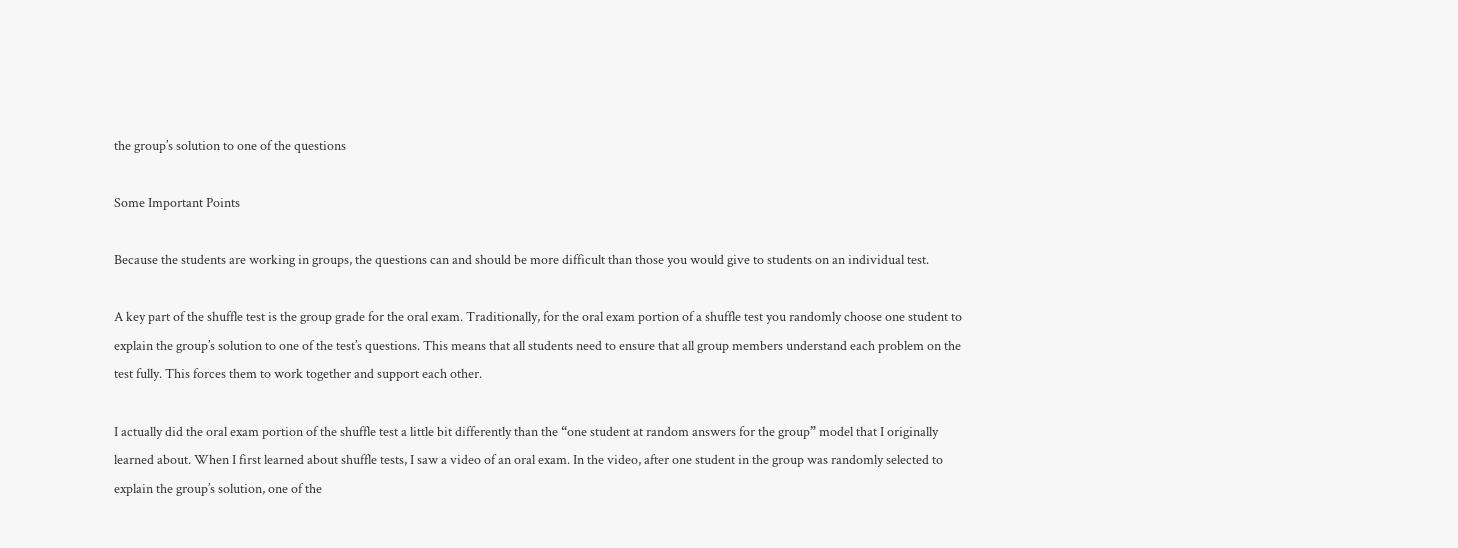the group’s solution to one of the questions

Some Important Points

Because the students are working in groups, the questions can and should be more difficult than those you would give to students on an individual test.

A key part of the shuffle test is the group grade for the oral exam. Traditionally, for the oral exam portion of a shuffle test you randomly choose one student to explain the group’s solution to one of the test’s questions. This means that all students need to ensure that all group members understand each problem on the test fully. This forces them to work together and support each other.

I actually did the oral exam portion of the shuffle test a little bit differently than the “one student at random answers for the group” model that I originally learned about. When I first learned about shuffle tests, I saw a video of an oral exam. In the video, after one student in the group was randomly selected to explain the group’s solution, one of the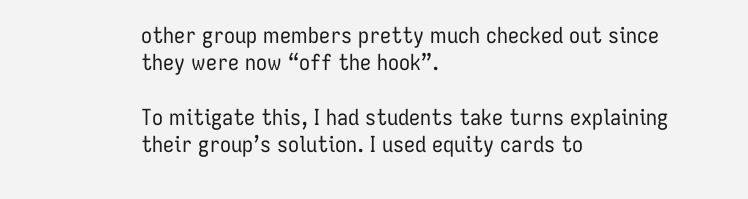other group members pretty much checked out since they were now “off the hook”.

To mitigate this, I had students take turns explaining their group’s solution. I used equity cards to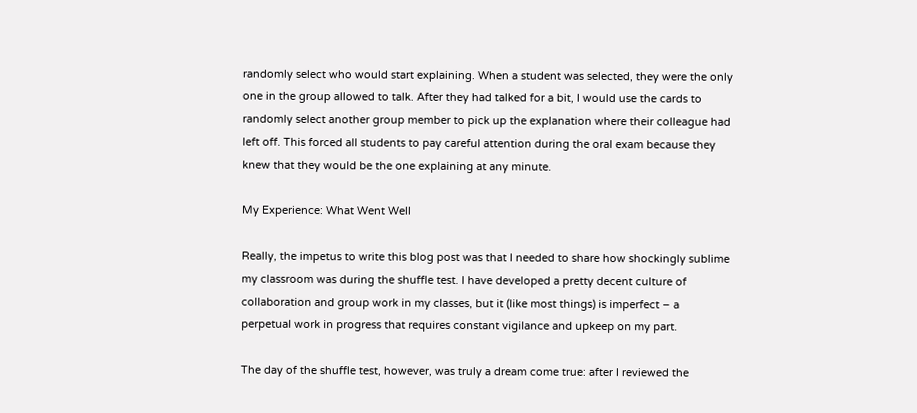randomly select who would start explaining. When a student was selected, they were the only one in the group allowed to talk. After they had talked for a bit, I would use the cards to randomly select another group member to pick up the explanation where their colleague had left off. This forced all students to pay careful attention during the oral exam because they knew that they would be the one explaining at any minute.

My Experience: What Went Well

Really, the impetus to write this blog post was that I needed to share how shockingly sublime my classroom was during the shuffle test. I have developed a pretty decent culture of collaboration and group work in my classes, but it (like most things) is imperfect – a perpetual work in progress that requires constant vigilance and upkeep on my part.

The day of the shuffle test, however, was truly a dream come true: after I reviewed the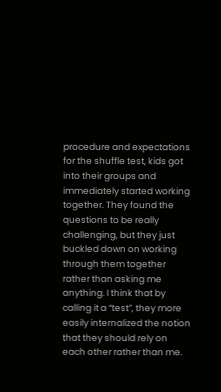procedure and expectations for the shuffle test, kids got into their groups and immediately started working together. They found the questions to be really challenging, but they just buckled down on working through them together rather than asking me anything. I think that by calling it a “test”, they more easily internalized the notion that they should rely on each other rather than me.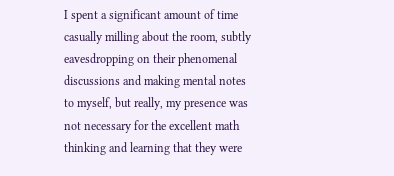I spent a significant amount of time casually milling about the room, subtly eavesdropping on their phenomenal discussions and making mental notes to myself, but really, my presence was not necessary for the excellent math thinking and learning that they were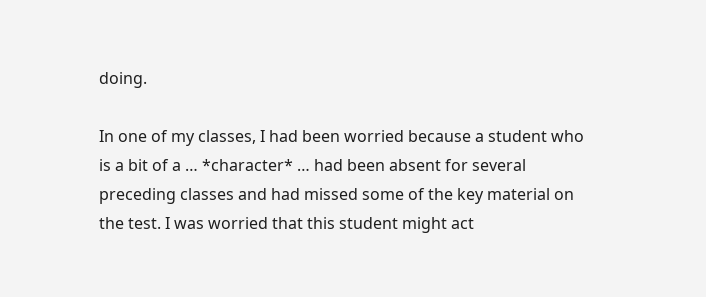doing.

In one of my classes, I had been worried because a student who is a bit of a … *character* … had been absent for several preceding classes and had missed some of the key material on the test. I was worried that this student might act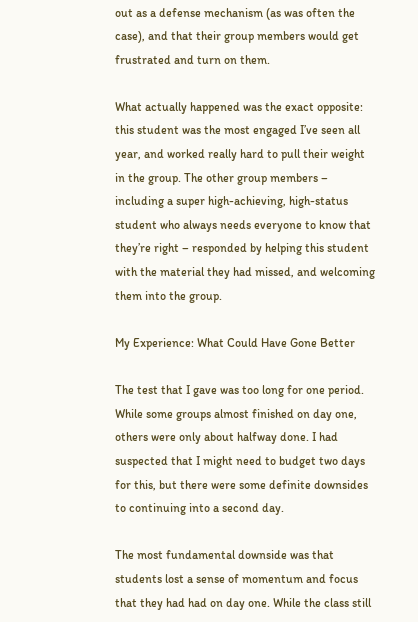out as a defense mechanism (as was often the case), and that their group members would get frustrated and turn on them.

What actually happened was the exact opposite: this student was the most engaged I’ve seen all year, and worked really hard to pull their weight in the group. The other group members – including a super high-achieving, high-status student who always needs everyone to know that they’re right – responded by helping this student with the material they had missed, and welcoming them into the group.

My Experience: What Could Have Gone Better

The test that I gave was too long for one period. While some groups almost finished on day one, others were only about halfway done. I had suspected that I might need to budget two days for this, but there were some definite downsides to continuing into a second day.

The most fundamental downside was that students lost a sense of momentum and focus that they had had on day one. While the class still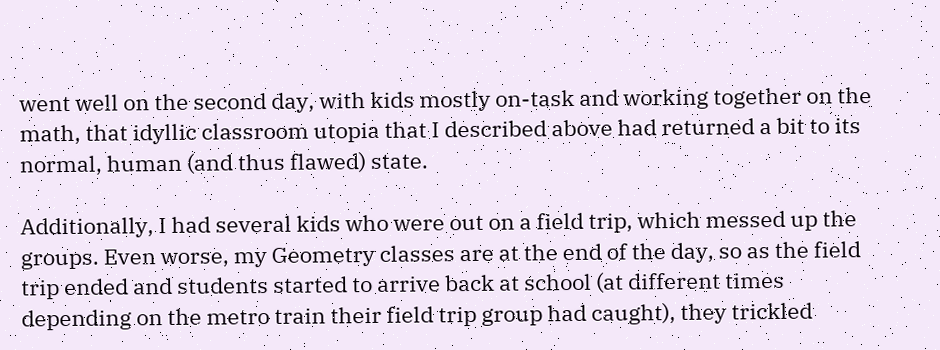went well on the second day, with kids mostly on-task and working together on the math, that idyllic classroom utopia that I described above had returned a bit to its normal, human (and thus flawed) state.

Additionally, I had several kids who were out on a field trip, which messed up the groups. Even worse, my Geometry classes are at the end of the day, so as the field trip ended and students started to arrive back at school (at different times depending on the metro train their field trip group had caught), they trickled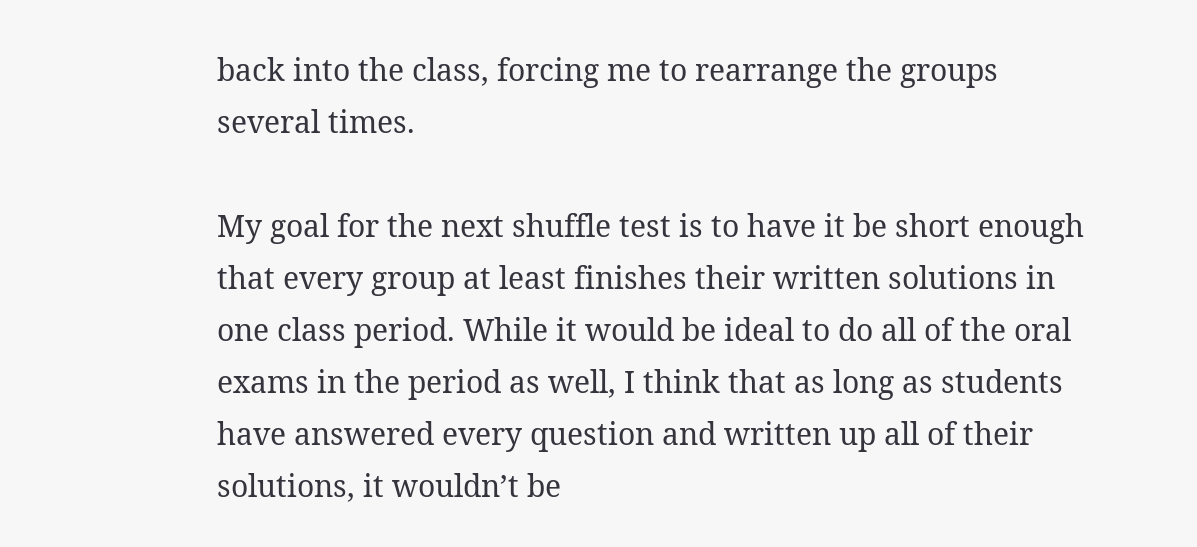back into the class, forcing me to rearrange the groups several times.

My goal for the next shuffle test is to have it be short enough that every group at least finishes their written solutions in one class period. While it would be ideal to do all of the oral exams in the period as well, I think that as long as students have answered every question and written up all of their solutions, it wouldn’t be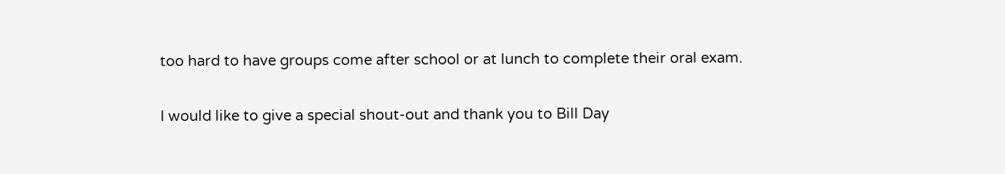too hard to have groups come after school or at lunch to complete their oral exam.

I would like to give a special shout-out and thank you to Bill Day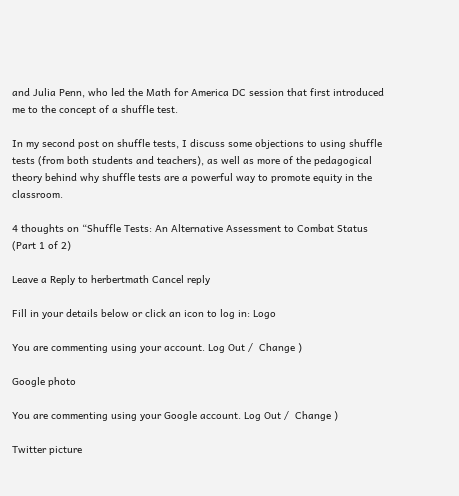and Julia Penn, who led the Math for America DC session that first introduced me to the concept of a shuffle test.

In my second post on shuffle tests, I discuss some objections to using shuffle tests (from both students and teachers), as well as more of the pedagogical theory behind why shuffle tests are a powerful way to promote equity in the classroom.

4 thoughts on “Shuffle Tests: An Alternative Assessment to Combat Status (Part 1 of 2)

Leave a Reply to herbertmath Cancel reply

Fill in your details below or click an icon to log in: Logo

You are commenting using your account. Log Out /  Change )

Google photo

You are commenting using your Google account. Log Out /  Change )

Twitter picture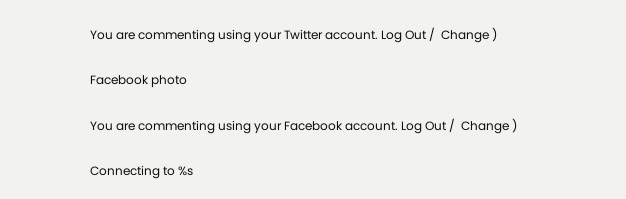You are commenting using your Twitter account. Log Out /  Change )

Facebook photo

You are commenting using your Facebook account. Log Out /  Change )

Connecting to %s